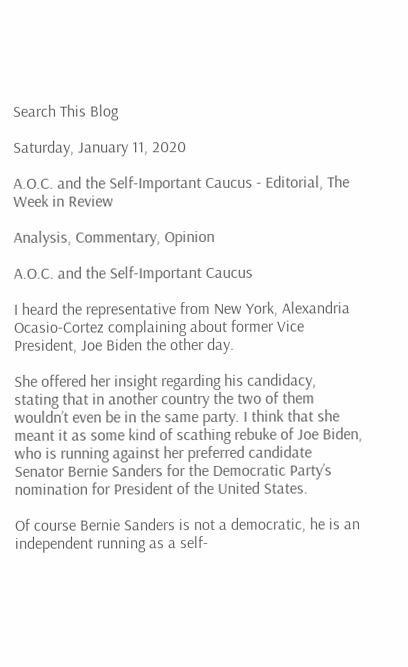Search This Blog

Saturday, January 11, 2020

A.O.C. and the Self-Important Caucus - Editorial, The Week in Review

Analysis, Commentary, Opinion

A.O.C. and the Self-Important Caucus

I heard the representative from New York, Alexandria Ocasio-Cortez complaining about former Vice President, Joe Biden the other day.

She offered her insight regarding his candidacy, stating that in another country the two of them wouldn’t even be in the same party. I think that she meant it as some kind of scathing rebuke of Joe Biden, who is running against her preferred candidate Senator Bernie Sanders for the Democratic Party’s nomination for President of the United States.

Of course Bernie Sanders is not a democratic, he is an independent running as a self-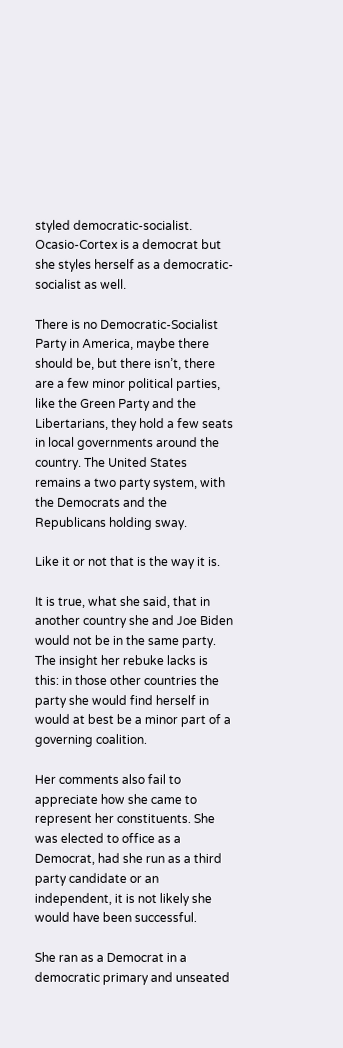styled democratic-socialist. Ocasio-Cortex is a democrat but she styles herself as a democratic-socialist as well.

There is no Democratic-Socialist Party in America, maybe there should be, but there isn’t, there are a few minor political parties, like the Green Party and the Libertarians, they hold a few seats in local governments around the country. The United States remains a two party system, with the Democrats and the Republicans holding sway.

Like it or not that is the way it is.

It is true, what she said, that in another country she and Joe Biden would not be in the same party. The insight her rebuke lacks is this: in those other countries the party she would find herself in would at best be a minor part of a governing coalition.

Her comments also fail to appreciate how she came to represent her constituents. She was elected to office as a Democrat, had she run as a third party candidate or an independent, it is not likely she would have been successful.

She ran as a Democrat in a democratic primary and unseated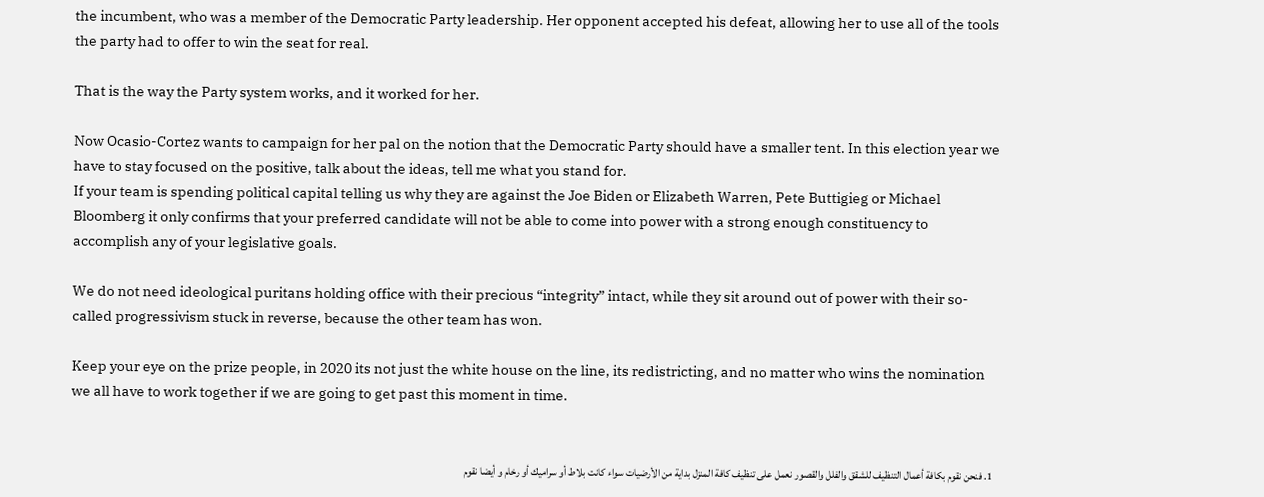the incumbent, who was a member of the Democratic Party leadership. Her opponent accepted his defeat, allowing her to use all of the tools the party had to offer to win the seat for real.

That is the way the Party system works, and it worked for her.

Now Ocasio-Cortez wants to campaign for her pal on the notion that the Democratic Party should have a smaller tent. In this election year we have to stay focused on the positive, talk about the ideas, tell me what you stand for.
If your team is spending political capital telling us why they are against the Joe Biden or Elizabeth Warren, Pete Buttigieg or Michael Bloomberg it only confirms that your preferred candidate will not be able to come into power with a strong enough constituency to accomplish any of your legislative goals.

We do not need ideological puritans holding office with their precious “integrity” intact, while they sit around out of power with their so-called progressivism stuck in reverse, because the other team has won.

Keep your eye on the prize people, in 2020 its not just the white house on the line, its redistricting, and no matter who wins the nomination we all have to work together if we are going to get past this moment in time.


  1. فنحن نقوم بكافة أعمال التنظيف للشقق والفلل والقصور نعمل على تنظيف كافة المنزل بداية من الأرضيات سواء كانت بلاط أو سراميك أو رخام و أيضا نقوم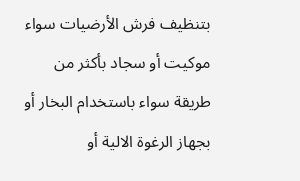بتنظيف فرش الأرضيات سواء موكيت أو سجاد بأكثر من طريقة سواء باستخدام البخار أو بجهاز الرغوة الالية أو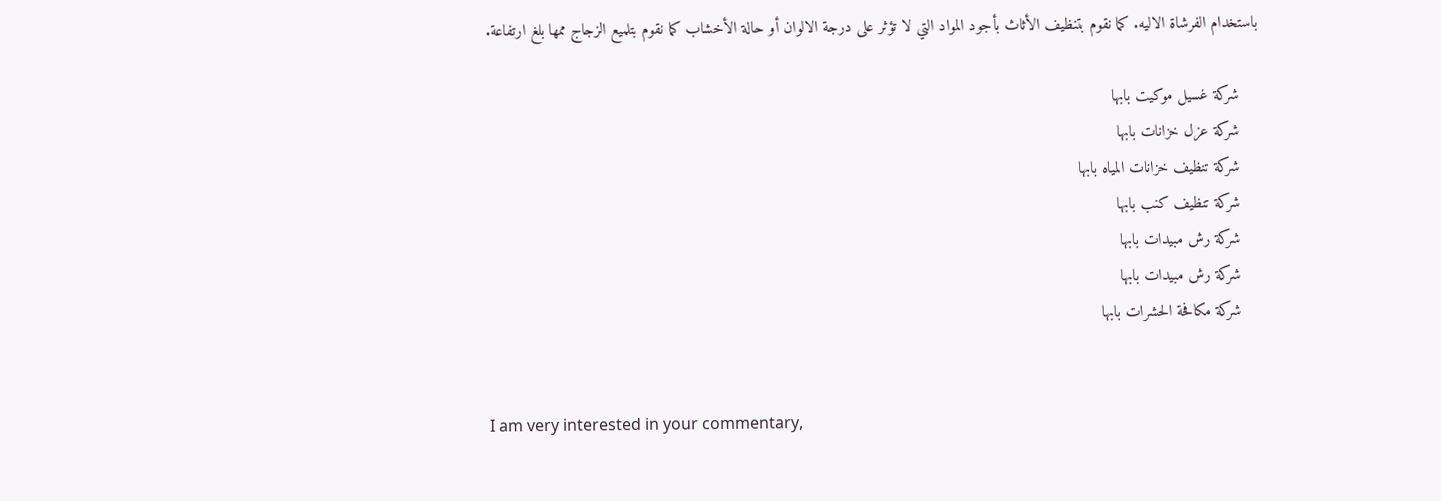باستخدام الفرشاة الاليه. كما نقوم بتنظيف الأثاث بأجود المواد التي لا تؤثر على درجة الالوان أو حالة الأخشاب كما نقوم بتلميع الزجاج ممها بلغ ارتفاعة.

    شركة غسيل موكيت بابها
    شركة عزل خزانات بابها
    شركة تنظيف خزانات المياه بابها
    شركة تنظيف كنب بابها
    شركة رش مبيدات بابها
    شركة رش مبيدات بابها
    شركة مكافحة الحشرات بابها


I am very interested in your commentary,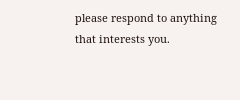please respond to anything that interests you.